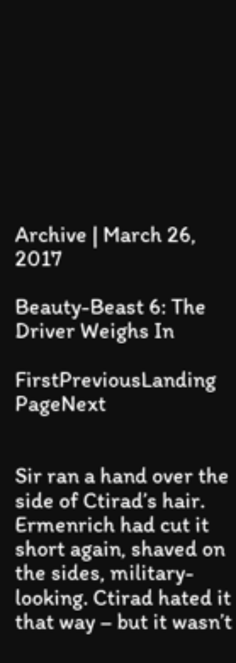Archive | March 26, 2017

Beauty-Beast 6: The Driver Weighs In

FirstPreviousLanding PageNext


Sir ran a hand over the side of Ctirad’s hair. Ermenrich had cut it short again, shaved on the sides, military-looking. Ctirad hated it that way – but it wasn’t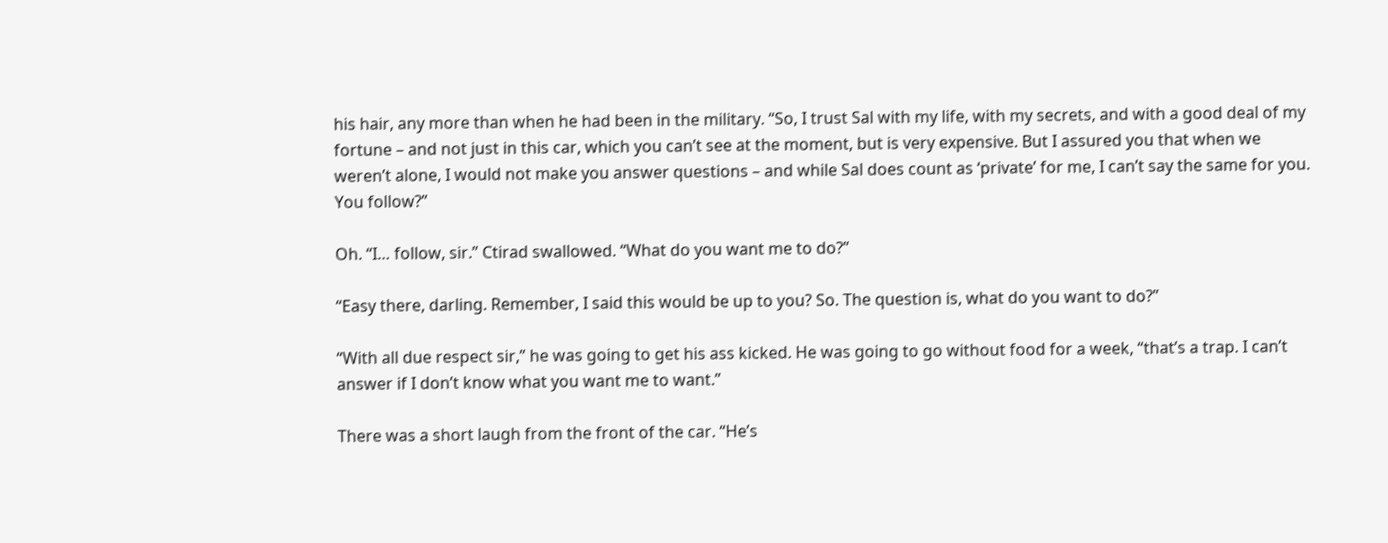his hair, any more than when he had been in the military. “So, I trust Sal with my life, with my secrets, and with a good deal of my fortune – and not just in this car, which you can’t see at the moment, but is very expensive. But I assured you that when we weren’t alone, I would not make you answer questions – and while Sal does count as ‘private’ for me, I can’t say the same for you. You follow?”

Oh. “I… follow, sir.” Ctirad swallowed. “What do you want me to do?”

“Easy there, darling. Remember, I said this would be up to you? So. The question is, what do you want to do?”

“With all due respect sir,” he was going to get his ass kicked. He was going to go without food for a week, “that’s a trap. I can’t answer if I don’t know what you want me to want.”

There was a short laugh from the front of the car. “He’s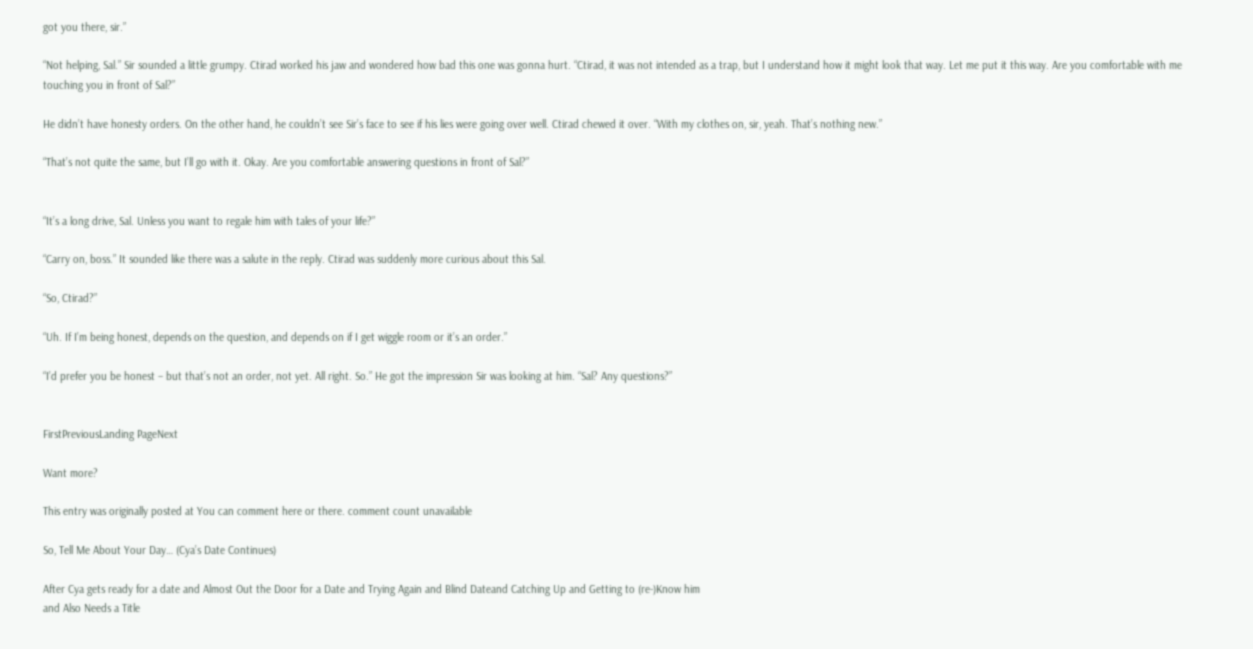got you there, sir.”

“Not helping, Sal.” Sir sounded a little grumpy. Ctirad worked his jaw and wondered how bad this one was gonna hurt. “Ctirad, it was not intended as a trap, but I understand how it might look that way. Let me put it this way. Are you comfortable with me touching you in front of Sal?”

He didn’t have honesty orders. On the other hand, he couldn’t see Sir’s face to see if his lies were going over well. Ctirad chewed it over. “With my clothes on, sir, yeah. That’s nothing new.”

“That’s not quite the same, but I’ll go with it. Okay. Are you comfortable answering questions in front of Sal?”


“It’s a long drive, Sal. Unless you want to regale him with tales of your life?”

“Carry on, boss.” It sounded like there was a salute in the reply. Ctirad was suddenly more curious about this Sal.

“So, Ctirad?”

“Uh. If I’m being honest, depends on the question, and depends on if I get wiggle room or it’s an order.”

“I’d prefer you be honest – but that’s not an order, not yet. All right. So.” He got the impression Sir was looking at him. “Sal? Any questions?”


FirstPreviousLanding PageNext

Want more?

This entry was originally posted at You can comment here or there. comment count unavailable

So, Tell Me About Your Day… (Cya’s Date Continues)

After Cya gets ready for a date and Almost Out the Door for a Date and Trying Again and Blind Dateand Catching Up and Getting to (re-)Know him
and Also Needs a Title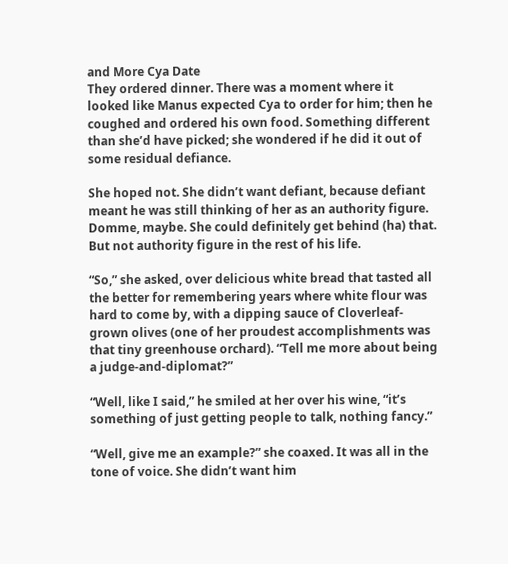and More Cya Date
They ordered dinner. There was a moment where it looked like Manus expected Cya to order for him; then he coughed and ordered his own food. Something different than she’d have picked; she wondered if he did it out of some residual defiance.

She hoped not. She didn’t want defiant, because defiant meant he was still thinking of her as an authority figure. Domme, maybe. She could definitely get behind (ha) that. But not authority figure in the rest of his life.

“So,” she asked, over delicious white bread that tasted all the better for remembering years where white flour was hard to come by, with a dipping sauce of Cloverleaf-grown olives (one of her proudest accomplishments was that tiny greenhouse orchard). “Tell me more about being a judge-and-diplomat?”

“Well, like I said,” he smiled at her over his wine, “it’s something of just getting people to talk, nothing fancy.”

“Well, give me an example?” she coaxed. It was all in the tone of voice. She didn’t want him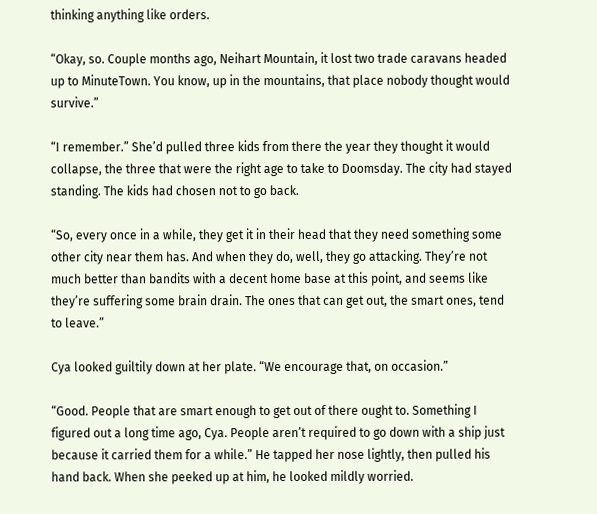thinking anything like orders.

“Okay, so. Couple months ago, Neihart Mountain, it lost two trade caravans headed up to MinuteTown. You know, up in the mountains, that place nobody thought would survive.”

“I remember.” She’d pulled three kids from there the year they thought it would collapse, the three that were the right age to take to Doomsday. The city had stayed standing. The kids had chosen not to go back.

“So, every once in a while, they get it in their head that they need something some other city near them has. And when they do, well, they go attacking. They’re not much better than bandits with a decent home base at this point, and seems like they’re suffering some brain drain. The ones that can get out, the smart ones, tend to leave.”

Cya looked guiltily down at her plate. “We encourage that, on occasion.”

“Good. People that are smart enough to get out of there ought to. Something I figured out a long time ago, Cya. People aren’t required to go down with a ship just because it carried them for a while.” He tapped her nose lightly, then pulled his hand back. When she peeked up at him, he looked mildly worried.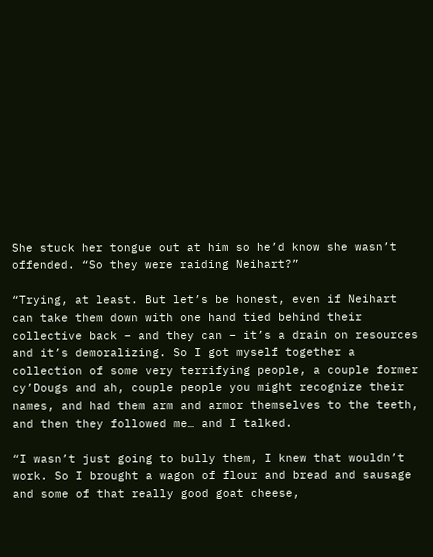She stuck her tongue out at him so he’d know she wasn’t offended. “So they were raiding Neihart?”

“Trying, at least. But let’s be honest, even if Neihart can take them down with one hand tied behind their collective back – and they can – it’s a drain on resources and it’s demoralizing. So I got myself together a collection of some very terrifying people, a couple former cy’Dougs and ah, couple people you might recognize their names, and had them arm and armor themselves to the teeth, and then they followed me… and I talked.

“I wasn’t just going to bully them, I knew that wouldn’t work. So I brought a wagon of flour and bread and sausage and some of that really good goat cheese,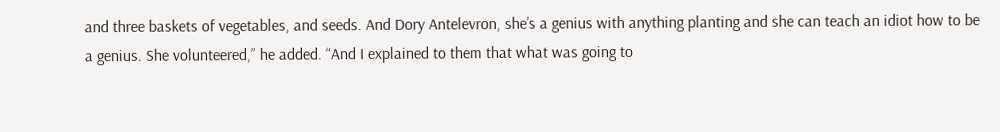and three baskets of vegetables, and seeds. And Dory Antelevron, she’s a genius with anything planting and she can teach an idiot how to be a genius. She volunteered,” he added. “And I explained to them that what was going to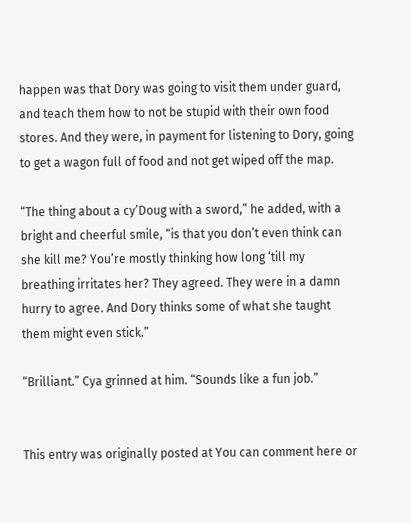happen was that Dory was going to visit them under guard, and teach them how to not be stupid with their own food stores. And they were, in payment for listening to Dory, going to get a wagon full of food and not get wiped off the map.

“The thing about a cy’Doug with a sword,” he added, with a bright and cheerful smile, “is that you don’t even think can she kill me? You’re mostly thinking how long ‘till my breathing irritates her? They agreed. They were in a damn hurry to agree. And Dory thinks some of what she taught them might even stick.”

“Brilliant.” Cya grinned at him. “Sounds like a fun job.”


This entry was originally posted at You can comment here or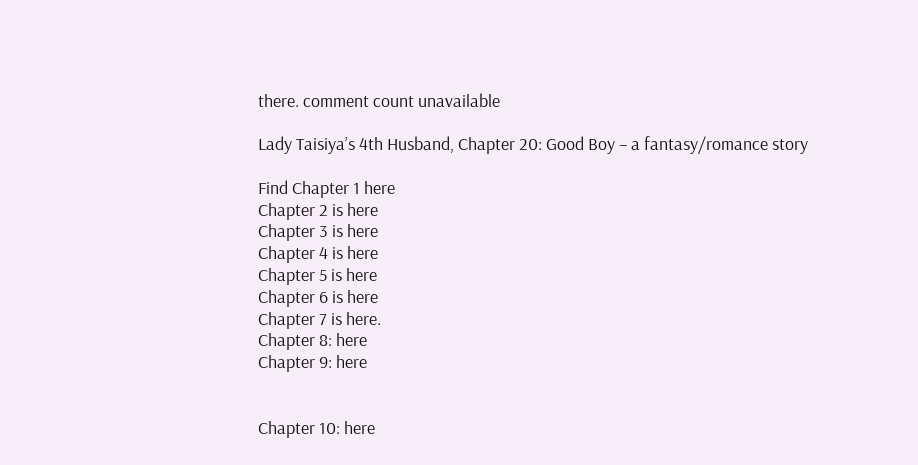there. comment count unavailable

Lady Taisiya’s 4th Husband, Chapter 20: Good Boy – a fantasy/romance story

Find Chapter 1 here
Chapter 2 is here
Chapter 3 is here
Chapter 4 is here
Chapter 5 is here
Chapter 6 is here
Chapter 7 is here.
Chapter 8: here
Chapter 9: here


Chapter 10: here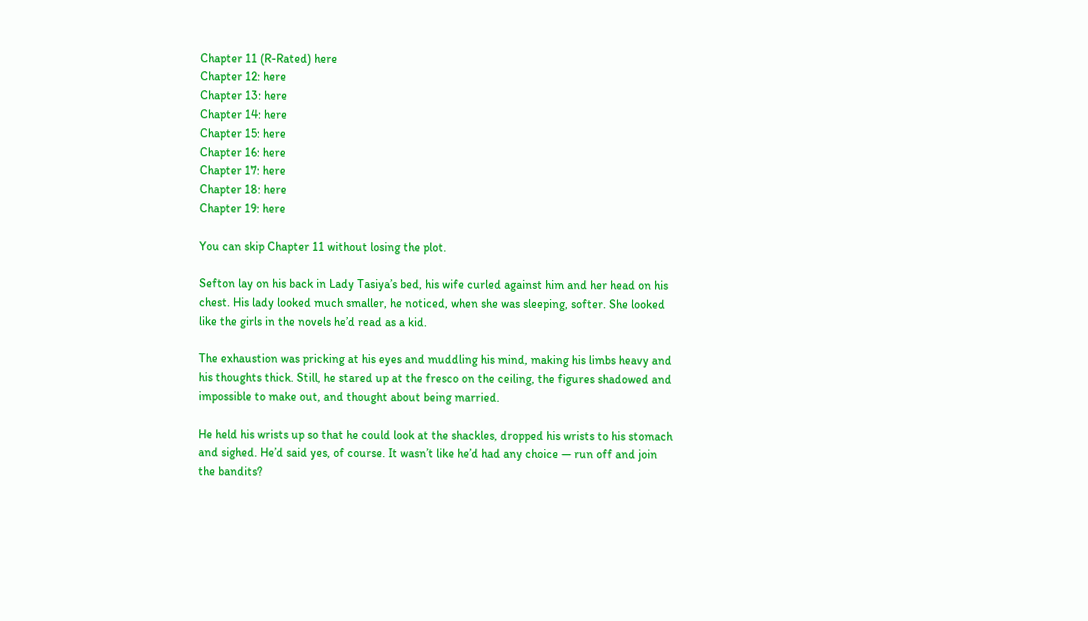Chapter 11 (R-Rated) here
Chapter 12: here
Chapter 13: here
Chapter 14: here
Chapter 15: here
Chapter 16: here
Chapter 17: here
Chapter 18: here
Chapter 19: here

You can skip Chapter 11 without losing the plot.

Sefton lay on his back in Lady Tasiya’s bed, his wife curled against him and her head on his chest. His lady looked much smaller, he noticed, when she was sleeping, softer. She looked like the girls in the novels he’d read as a kid.

The exhaustion was pricking at his eyes and muddling his mind, making his limbs heavy and his thoughts thick. Still, he stared up at the fresco on the ceiling, the figures shadowed and impossible to make out, and thought about being married.

He held his wrists up so that he could look at the shackles, dropped his wrists to his stomach and sighed. He’d said yes, of course. It wasn’t like he’d had any choice — run off and join the bandits?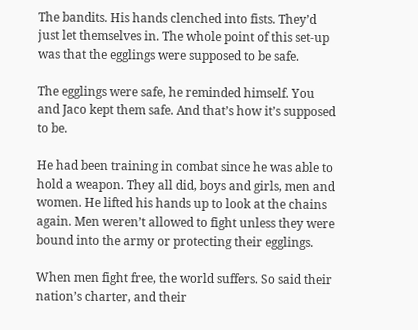The bandits. His hands clenched into fists. They’d just let themselves in. The whole point of this set-up was that the egglings were supposed to be safe.

The egglings were safe, he reminded himself. You and Jaco kept them safe. And that’s how it’s supposed to be.

He had been training in combat since he was able to hold a weapon. They all did, boys and girls, men and women. He lifted his hands up to look at the chains again. Men weren’t allowed to fight unless they were bound into the army or protecting their egglings.

When men fight free, the world suffers. So said their nation’s charter, and their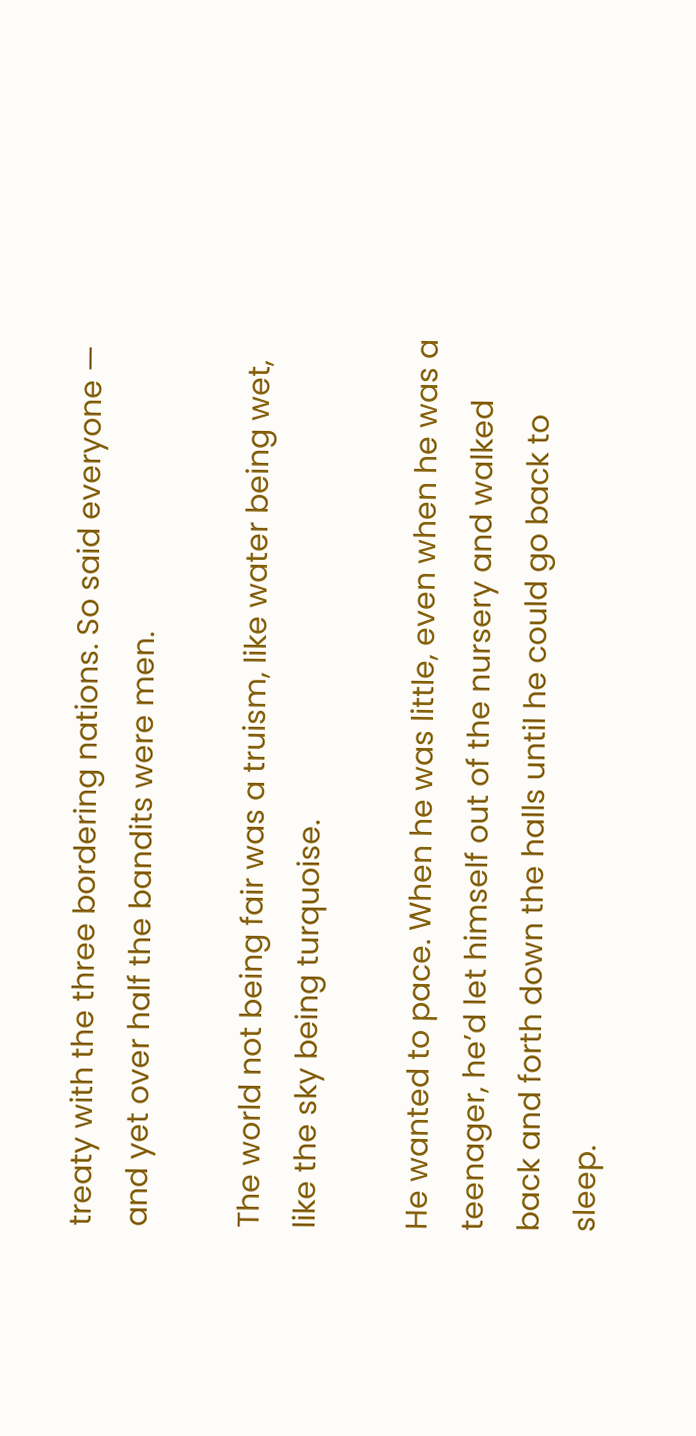treaty with the three bordering nations. So said everyone — and yet over half the bandits were men.

The world not being fair was a truism, like water being wet, like the sky being turquoise.

He wanted to pace. When he was little, even when he was a teenager, he’d let himself out of the nursery and walked back and forth down the halls until he could go back to sleep.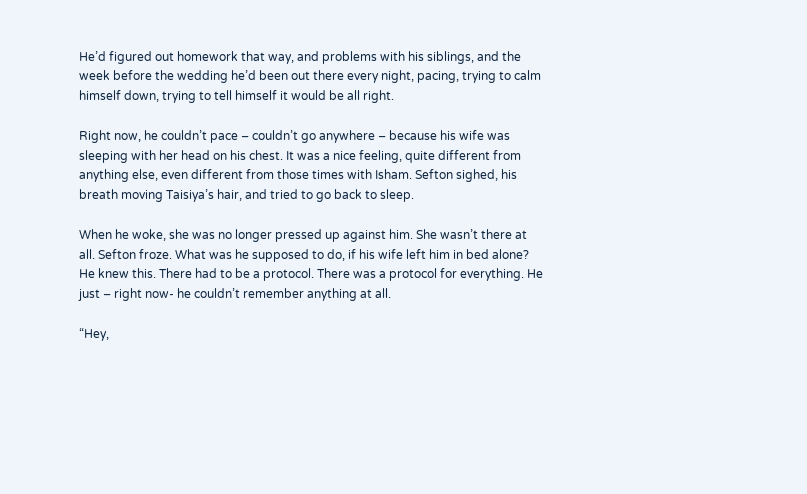He’d figured out homework that way, and problems with his siblings, and the week before the wedding he’d been out there every night, pacing, trying to calm himself down, trying to tell himself it would be all right.

Right now, he couldn’t pace – couldn’t go anywhere – because his wife was sleeping with her head on his chest. It was a nice feeling, quite different from anything else, even different from those times with Isham. Sefton sighed, his breath moving Taisiya’s hair, and tried to go back to sleep.

When he woke, she was no longer pressed up against him. She wasn’t there at all. Sefton froze. What was he supposed to do, if his wife left him in bed alone? He knew this. There had to be a protocol. There was a protocol for everything. He just – right now- he couldn’t remember anything at all.

“Hey,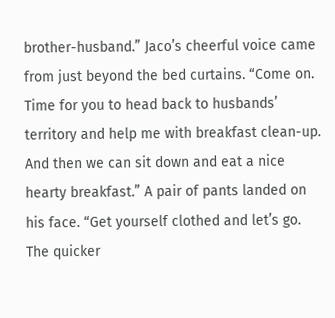brother-husband.” Jaco’s cheerful voice came from just beyond the bed curtains. “Come on. Time for you to head back to husbands’ territory and help me with breakfast clean-up. And then we can sit down and eat a nice hearty breakfast.” A pair of pants landed on his face. “Get yourself clothed and let’s go. The quicker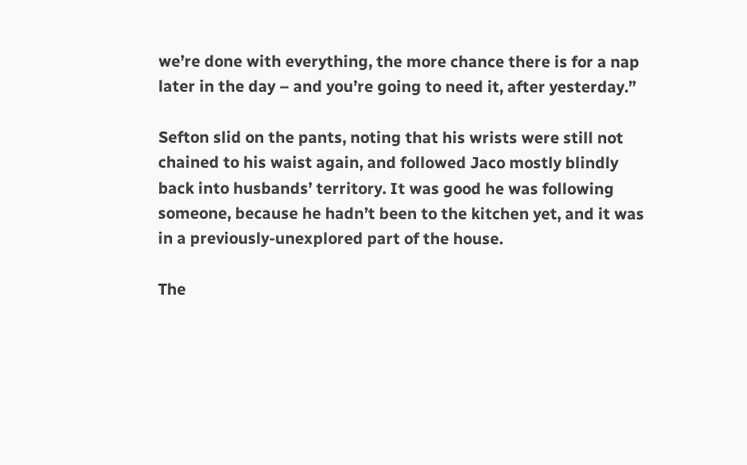we’re done with everything, the more chance there is for a nap later in the day – and you’re going to need it, after yesterday.”

Sefton slid on the pants, noting that his wrists were still not chained to his waist again, and followed Jaco mostly blindly back into husbands’ territory. It was good he was following someone, because he hadn’t been to the kitchen yet, and it was in a previously-unexplored part of the house.

The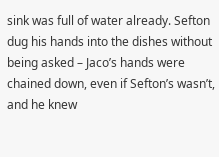sink was full of water already. Sefton dug his hands into the dishes without being asked – Jaco’s hands were chained down, even if Sefton’s wasn’t, and he knew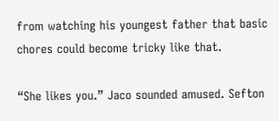from watching his youngest father that basic chores could become tricky like that.

“She likes you.” Jaco sounded amused. Sefton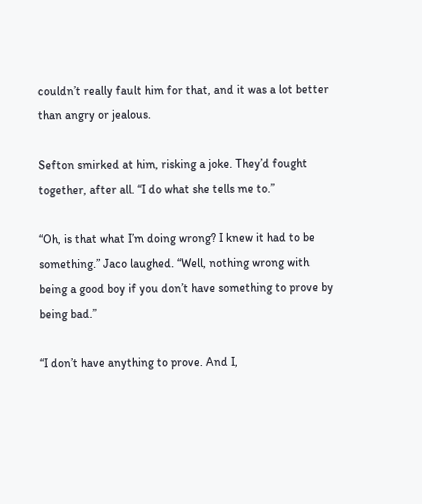couldn’t really fault him for that, and it was a lot better than angry or jealous.

Sefton smirked at him, risking a joke. They’d fought together, after all. “I do what she tells me to.”

“Oh, is that what I’m doing wrong? I knew it had to be something.” Jaco laughed. “Well, nothing wrong with being a good boy if you don’t have something to prove by being bad.”

“I don’t have anything to prove. And I,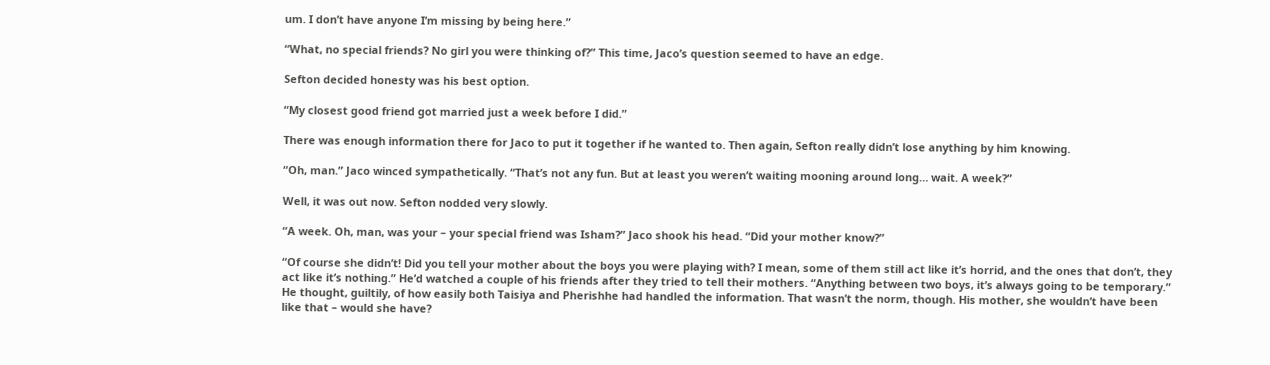um. I don’t have anyone I’m missing by being here.”

“What, no special friends? No girl you were thinking of?” This time, Jaco’s question seemed to have an edge.

Sefton decided honesty was his best option.

“My closest good friend got married just a week before I did.”

There was enough information there for Jaco to put it together if he wanted to. Then again, Sefton really didn’t lose anything by him knowing.

“Oh, man.” Jaco winced sympathetically. “That’s not any fun. But at least you weren’t waiting mooning around long… wait. A week?”

Well, it was out now. Sefton nodded very slowly.

“A week. Oh, man, was your – your special friend was Isham?” Jaco shook his head. “Did your mother know?”

“Of course she didn’t! Did you tell your mother about the boys you were playing with? I mean, some of them still act like it’s horrid, and the ones that don’t, they act like it’s nothing.” He’d watched a couple of his friends after they tried to tell their mothers. “Anything between two boys, it’s always going to be temporary.” He thought, guiltily, of how easily both Taisiya and Pherishhe had handled the information. That wasn’t the norm, though. His mother, she wouldn’t have been like that – would she have?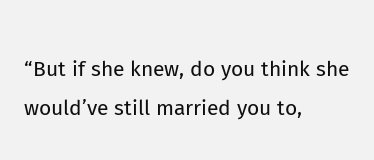“But if she knew, do you think she would’ve still married you to,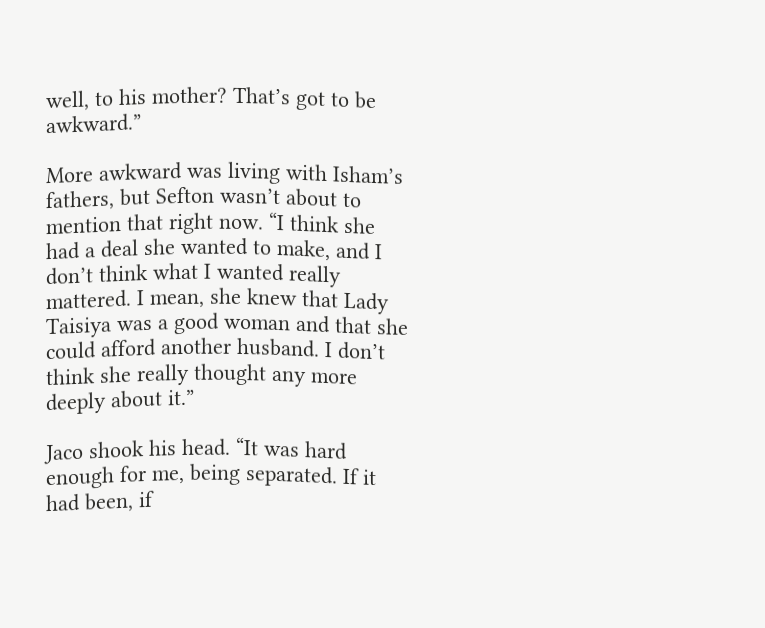well, to his mother? That’s got to be awkward.”

More awkward was living with Isham’s fathers, but Sefton wasn’t about to mention that right now. “I think she had a deal she wanted to make, and I don’t think what I wanted really mattered. I mean, she knew that Lady Taisiya was a good woman and that she could afford another husband. I don’t think she really thought any more deeply about it.”

Jaco shook his head. “It was hard enough for me, being separated. If it had been, if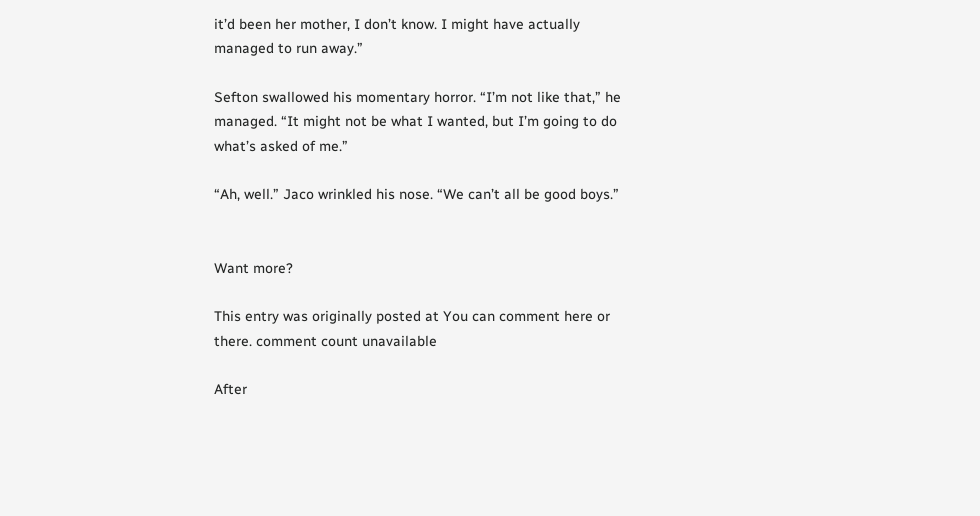it’d been her mother, I don’t know. I might have actually managed to run away.”

Sefton swallowed his momentary horror. “I’m not like that,” he managed. “It might not be what I wanted, but I’m going to do what’s asked of me.”

“Ah, well.” Jaco wrinkled his nose. “We can’t all be good boys.”


Want more?

This entry was originally posted at You can comment here or there. comment count unavailable

After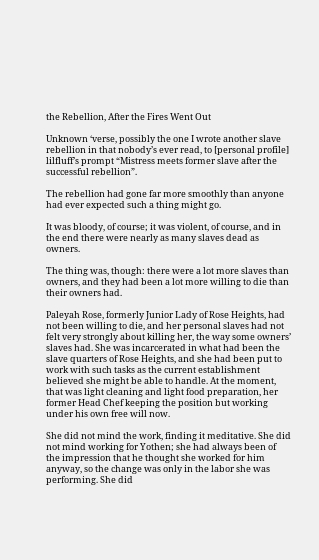the Rebellion, After the Fires Went Out

Unknown ‘verse, possibly the one I wrote another slave rebellion in that nobody’s ever read, to [personal profile] lilfluff’s prompt “Mistress meets former slave after the successful rebellion”.

The rebellion had gone far more smoothly than anyone had ever expected such a thing might go.

It was bloody, of course; it was violent, of course, and in the end there were nearly as many slaves dead as owners.

The thing was, though: there were a lot more slaves than owners, and they had been a lot more willing to die than their owners had.

Paleyah Rose, formerly Junior Lady of Rose Heights, had not been willing to die, and her personal slaves had not felt very strongly about killing her, the way some owners’ slaves had. She was incarcerated in what had been the slave quarters of Rose Heights, and she had been put to work with such tasks as the current establishment believed she might be able to handle. At the moment, that was light cleaning and light food preparation, her former Head Chef keeping the position but working under his own free will now.

She did not mind the work, finding it meditative. She did not mind working for Yothen; she had always been of the impression that he thought she worked for him anyway, so the change was only in the labor she was performing. She did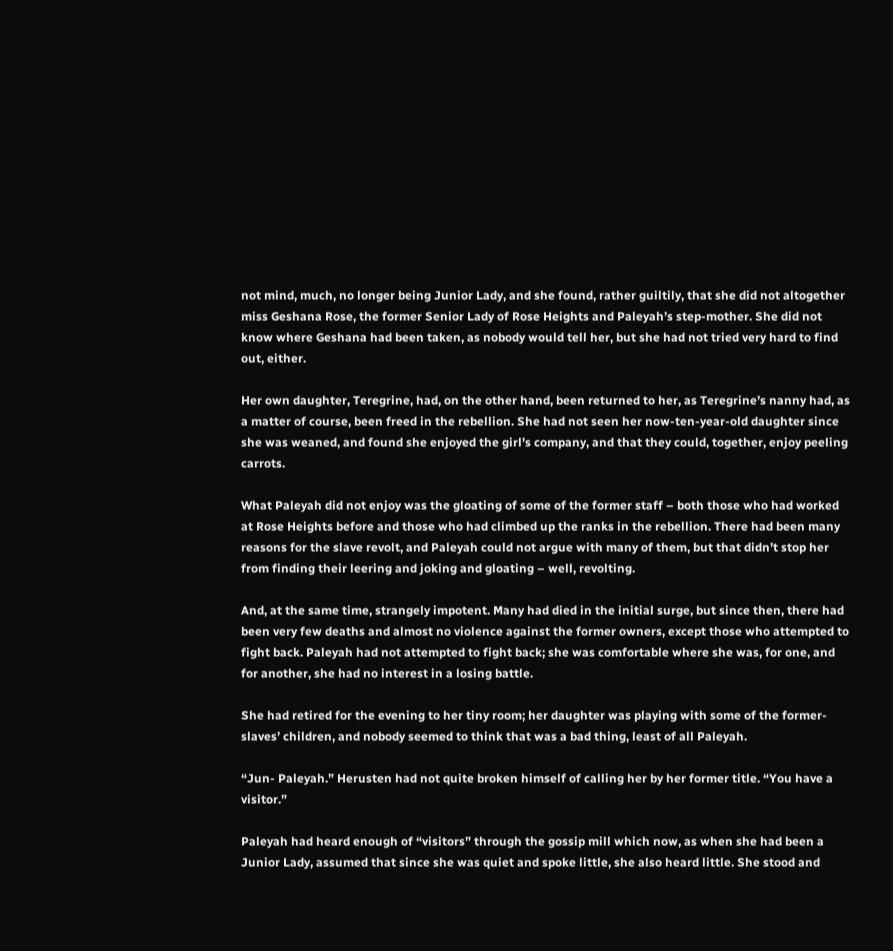not mind, much, no longer being Junior Lady, and she found, rather guiltily, that she did not altogether miss Geshana Rose, the former Senior Lady of Rose Heights and Paleyah’s step-mother. She did not know where Geshana had been taken, as nobody would tell her, but she had not tried very hard to find out, either.

Her own daughter, Teregrine, had, on the other hand, been returned to her, as Teregrine’s nanny had, as a matter of course, been freed in the rebellion. She had not seen her now-ten-year-old daughter since she was weaned, and found she enjoyed the girl’s company, and that they could, together, enjoy peeling carrots.

What Paleyah did not enjoy was the gloating of some of the former staff – both those who had worked at Rose Heights before and those who had climbed up the ranks in the rebellion. There had been many reasons for the slave revolt, and Paleyah could not argue with many of them, but that didn’t stop her from finding their leering and joking and gloating – well, revolting.

And, at the same time, strangely impotent. Many had died in the initial surge, but since then, there had been very few deaths and almost no violence against the former owners, except those who attempted to fight back. Paleyah had not attempted to fight back; she was comfortable where she was, for one, and for another, she had no interest in a losing battle.

She had retired for the evening to her tiny room; her daughter was playing with some of the former-slaves’ children, and nobody seemed to think that was a bad thing, least of all Paleyah.

“Jun- Paleyah.” Herusten had not quite broken himself of calling her by her former title. “You have a visitor.”

Paleyah had heard enough of “visitors” through the gossip mill which now, as when she had been a Junior Lady, assumed that since she was quiet and spoke little, she also heard little. She stood and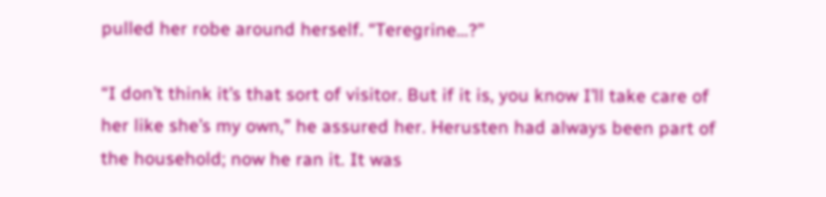pulled her robe around herself. “Teregrine…?”

“I don’t think it’s that sort of visitor. But if it is, you know I’ll take care of her like she’s my own,” he assured her. Herusten had always been part of the household; now he ran it. It was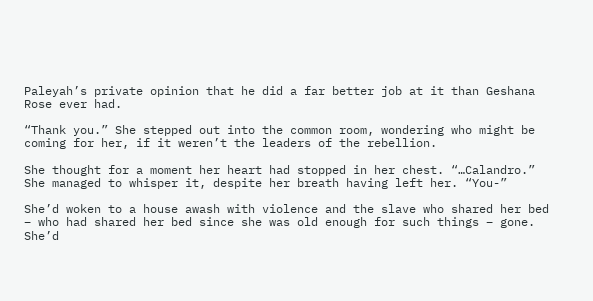Paleyah’s private opinion that he did a far better job at it than Geshana Rose ever had.

“Thank you.” She stepped out into the common room, wondering who might be coming for her, if it weren’t the leaders of the rebellion.

She thought for a moment her heart had stopped in her chest. “…Calandro.” She managed to whisper it, despite her breath having left her. “You-”

She’d woken to a house awash with violence and the slave who shared her bed – who had shared her bed since she was old enough for such things – gone. She’d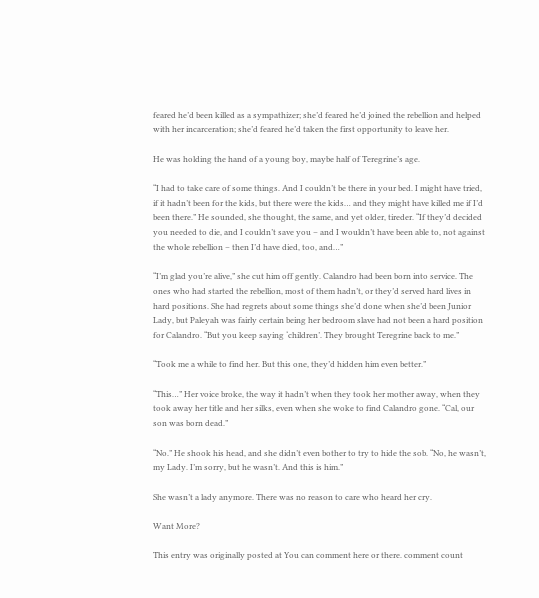feared he’d been killed as a sympathizer; she’d feared he’d joined the rebellion and helped with her incarceration; she’d feared he’d taken the first opportunity to leave her.

He was holding the hand of a young boy, maybe half of Teregrine’s age.

“I had to take care of some things. And I couldn’t be there in your bed. I might have tried, if it hadn’t been for the kids, but there were the kids… and they might have killed me if I’d been there.” He sounded, she thought, the same, and yet older, tireder. “If they’d decided you needed to die, and I couldn’t save you – and I wouldn’t have been able to, not against the whole rebellion – then I’d have died, too, and…”

“I’m glad you’re alive,” she cut him off gently. Calandro had been born into service. The ones who had started the rebellion, most of them hadn’t, or they’d served hard lives in hard positions. She had regrets about some things she’d done when she’d been Junior Lady, but Paleyah was fairly certain being her bedroom slave had not been a hard position for Calandro. “But you keep saying ‘children’. They brought Teregrine back to me.”

“Took me a while to find her. But this one, they’d hidden him even better.”

“This…” Her voice broke, the way it hadn’t when they took her mother away, when they took away her title and her silks, even when she woke to find Calandro gone. “Cal, our son was born dead.”

“No.” He shook his head, and she didn’t even bother to try to hide the sob. “No, he wasn’t, my Lady. I’m sorry, but he wasn’t. And this is him.”

She wasn’t a lady anymore. There was no reason to care who heard her cry.

Want More?

This entry was originally posted at You can comment here or there. comment count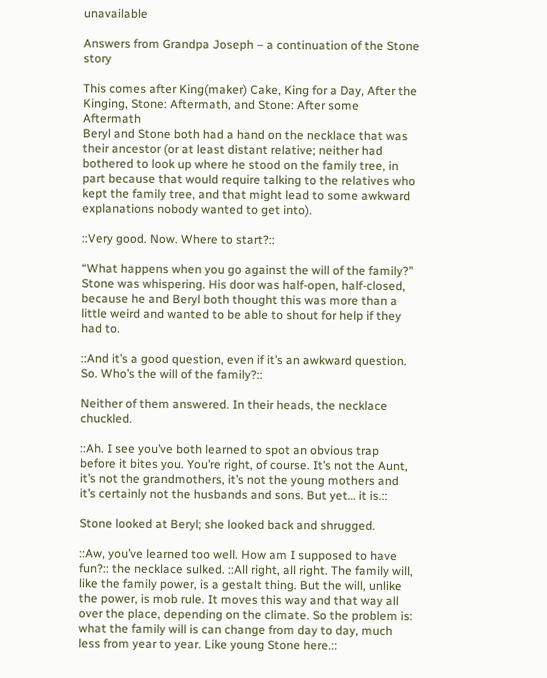unavailable

Answers from Grandpa Joseph – a continuation of the Stone story

This comes after King(maker) Cake, King for a Day, After the Kinging, Stone: Aftermath, and Stone: After some Aftermath
Beryl and Stone both had a hand on the necklace that was their ancestor (or at least distant relative; neither had bothered to look up where he stood on the family tree, in part because that would require talking to the relatives who kept the family tree, and that might lead to some awkward explanations nobody wanted to get into).

::Very good. Now. Where to start?::

“What happens when you go against the will of the family?” Stone was whispering. His door was half-open, half-closed, because he and Beryl both thought this was more than a little weird and wanted to be able to shout for help if they had to.

::And it’s a good question, even if it’s an awkward question. So. Who’s the will of the family?::

Neither of them answered. In their heads, the necklace chuckled.

::Ah. I see you’ve both learned to spot an obvious trap before it bites you. You’re right, of course. It’s not the Aunt, it’s not the grandmothers, it’s not the young mothers and it’s certainly not the husbands and sons. But yet… it is.::

Stone looked at Beryl; she looked back and shrugged.

::Aw, you’ve learned too well. How am I supposed to have fun?:: the necklace sulked. ::All right, all right. The family will, like the family power, is a gestalt thing. But the will, unlike the power, is mob rule. It moves this way and that way all over the place, depending on the climate. So the problem is: what the family will is can change from day to day, much less from year to year. Like young Stone here.::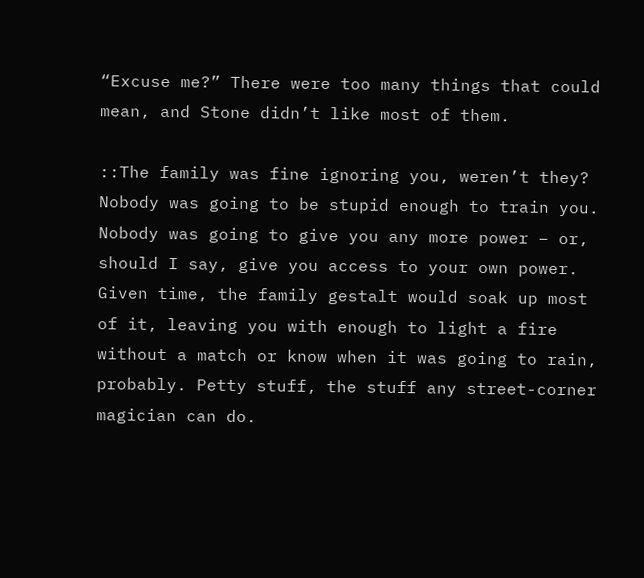“Excuse me?” There were too many things that could mean, and Stone didn’t like most of them.

::The family was fine ignoring you, weren’t they? Nobody was going to be stupid enough to train you. Nobody was going to give you any more power – or, should I say, give you access to your own power. Given time, the family gestalt would soak up most of it, leaving you with enough to light a fire without a match or know when it was going to rain, probably. Petty stuff, the stuff any street-corner magician can do.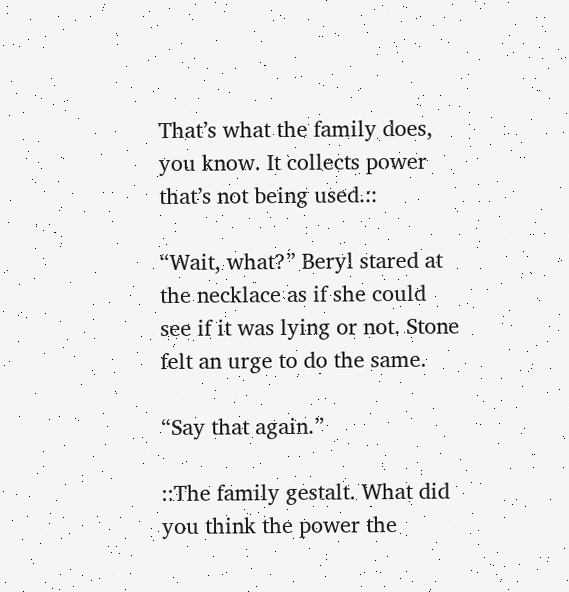That’s what the family does, you know. It collects power that’s not being used.::

“Wait, what?” Beryl stared at the necklace as if she could see if it was lying or not. Stone felt an urge to do the same.

“Say that again.”

::The family gestalt. What did you think the power the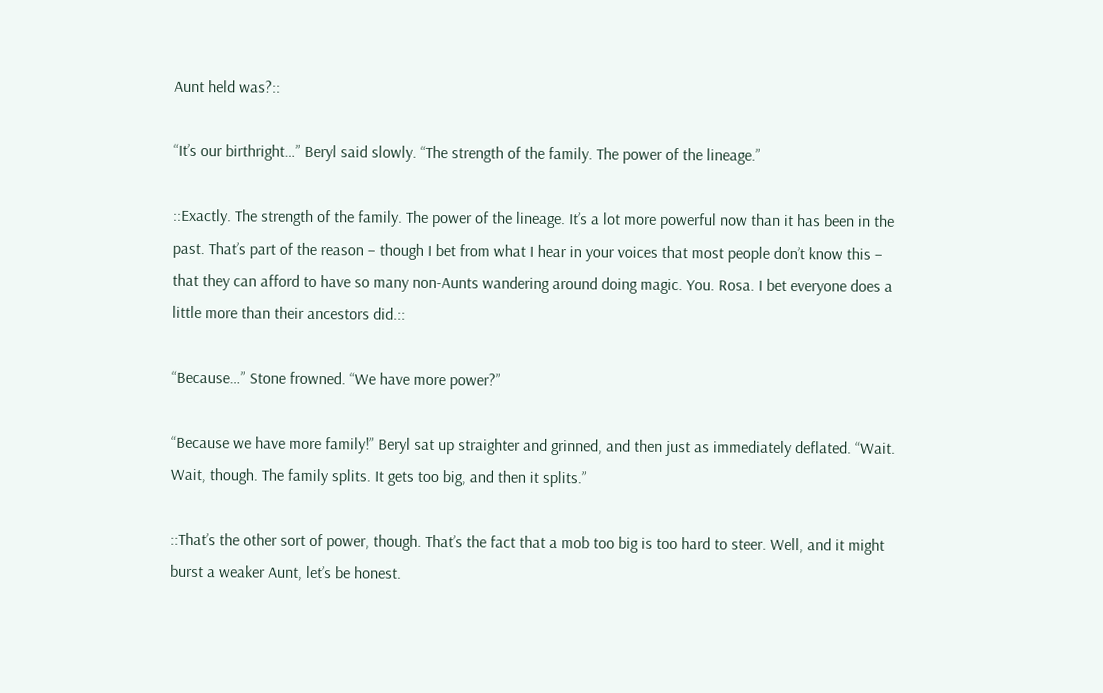Aunt held was?::

“It’s our birthright…” Beryl said slowly. “The strength of the family. The power of the lineage.”

::Exactly. The strength of the family. The power of the lineage. It’s a lot more powerful now than it has been in the past. That’s part of the reason – though I bet from what I hear in your voices that most people don’t know this – that they can afford to have so many non-Aunts wandering around doing magic. You. Rosa. I bet everyone does a little more than their ancestors did.::

“Because…” Stone frowned. “We have more power?”

“Because we have more family!” Beryl sat up straighter and grinned, and then just as immediately deflated. “Wait. Wait, though. The family splits. It gets too big, and then it splits.”

::That’s the other sort of power, though. That’s the fact that a mob too big is too hard to steer. Well, and it might burst a weaker Aunt, let’s be honest.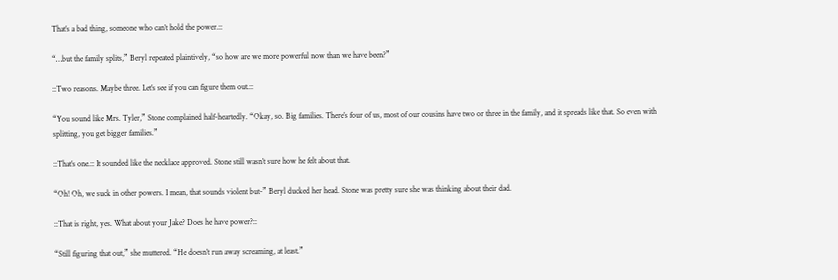That’s a bad thing, someone who can’t hold the power.::

“…but the family splits,” Beryl repeated plaintively, “so how are we more powerful now than we have been?”

::Two reasons. Maybe three. Let’s see if you can figure them out.::

“You sound like Mrs. Tyler,” Stone complained half-heartedly. “Okay, so. Big families. There’s four of us, most of our cousins have two or three in the family, and it spreads like that. So even with splitting, you get bigger families.”

::That’s one.:: It sounded like the necklace approved. Stone still wasn’t sure how he felt about that.

“Oh! Oh, we suck in other powers. I mean, that sounds violent but-” Beryl ducked her head. Stone was pretty sure she was thinking about their dad.

::That is right, yes. What about your Jake? Does he have power?::

“Still figuring that out,” she muttered. “He doesn’t run away screaming, at least.”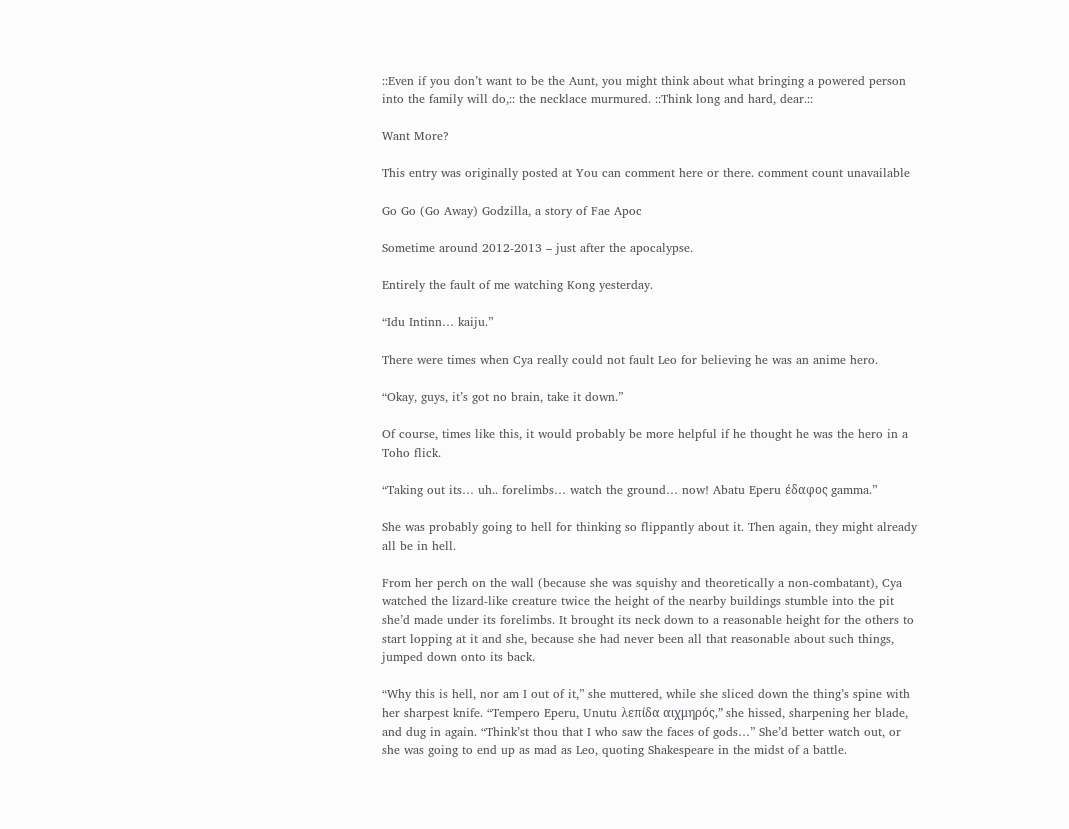::Even if you don’t want to be the Aunt, you might think about what bringing a powered person into the family will do,:: the necklace murmured. ::Think long and hard, dear.::

Want More?

This entry was originally posted at You can comment here or there. comment count unavailable

Go Go (Go Away) Godzilla, a story of Fae Apoc

Sometime around 2012-2013 – just after the apocalypse.

Entirely the fault of me watching Kong yesterday.

“Idu Intinn… kaiju.”

There were times when Cya really could not fault Leo for believing he was an anime hero.

“Okay, guys, it’s got no brain, take it down.”

Of course, times like this, it would probably be more helpful if he thought he was the hero in a Toho flick.

“Taking out its… uh.. forelimbs… watch the ground… now! Abatu Eperu έδαφος gamma.”

She was probably going to hell for thinking so flippantly about it. Then again, they might already all be in hell.

From her perch on the wall (because she was squishy and theoretically a non-combatant), Cya watched the lizard-like creature twice the height of the nearby buildings stumble into the pit she’d made under its forelimbs. It brought its neck down to a reasonable height for the others to start lopping at it and she, because she had never been all that reasonable about such things, jumped down onto its back.

“Why this is hell, nor am I out of it,” she muttered, while she sliced down the thing’s spine with her sharpest knife. “Tempero Eperu, Unutu λεπίδα αιχμηρός,” she hissed, sharpening her blade, and dug in again. “Think’st thou that I who saw the faces of gods…” She’d better watch out, or she was going to end up as mad as Leo, quoting Shakespeare in the midst of a battle.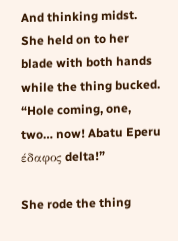And thinking midst. She held on to her blade with both hands while the thing bucked. “Hole coming, one, two… now! Abatu Eperu έδαφος delta!”

She rode the thing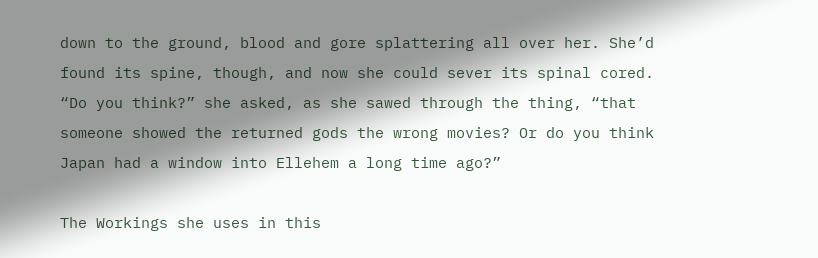down to the ground, blood and gore splattering all over her. She’d found its spine, though, and now she could sever its spinal cored. “Do you think?” she asked, as she sawed through the thing, “that someone showed the returned gods the wrong movies? Or do you think Japan had a window into Ellehem a long time ago?”

The Workings she uses in this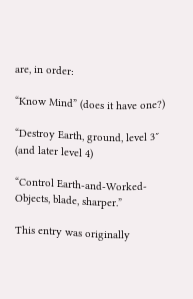are, in order:

“Know Mind” (does it have one?)

“Destroy Earth, ground, level 3″ (and later level 4)

“Control Earth-and-Worked-Objects, blade, sharper.”

This entry was originally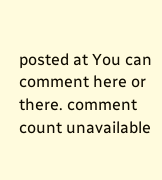posted at You can comment here or there. comment count unavailable